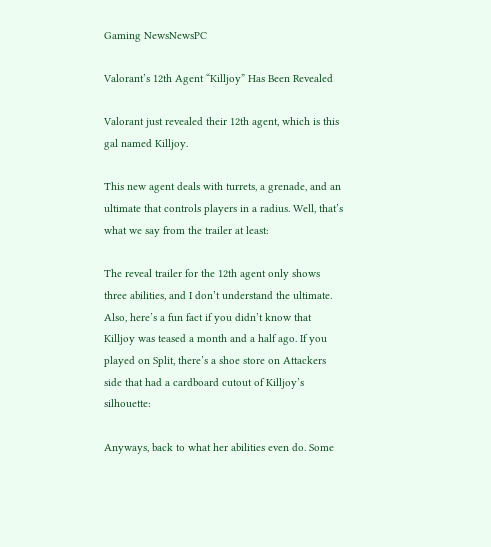Gaming NewsNewsPC

Valorant’s 12th Agent “Killjoy” Has Been Revealed

Valorant just revealed their 12th agent, which is this gal named Killjoy.

This new agent deals with turrets, a grenade, and an ultimate that controls players in a radius. Well, that’s what we say from the trailer at least:

The reveal trailer for the 12th agent only shows three abilities, and I don’t understand the ultimate. Also, here’s a fun fact if you didn’t know that Killjoy was teased a month and a half ago. If you played on Split, there’s a shoe store on Attackers side that had a cardboard cutout of Killjoy’s silhouette:

Anyways, back to what her abilities even do. Some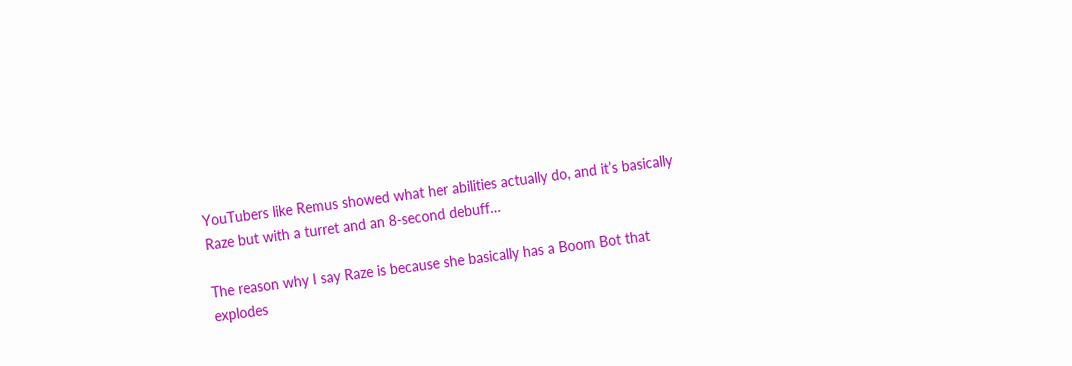YouTubers like Remus showed what her abilities actually do, and it’s basically Raze but with a turret and an 8-second debuff…

The reason why I say Raze is because she basically has a Boom Bot that explodes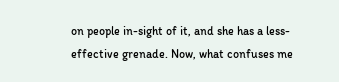on people in-sight of it, and she has a less-effective grenade. Now, what confuses me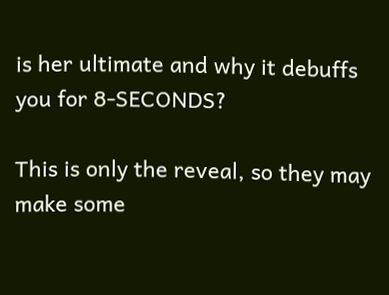is her ultimate and why it debuffs you for 8-SECONDS?

This is only the reveal, so they may make some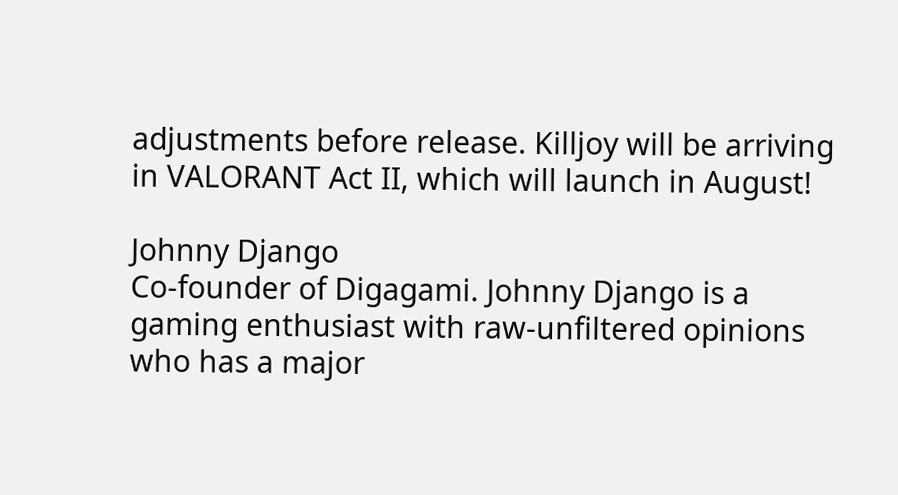adjustments before release. Killjoy will be arriving in VALORANT Act II, which will launch in August!

Johnny Django
Co-founder of Digagami. Johnny Django is a gaming enthusiast with raw-unfiltered opinions who has a major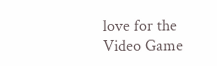love for the Video Game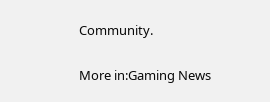Community.

More in:Gaming News